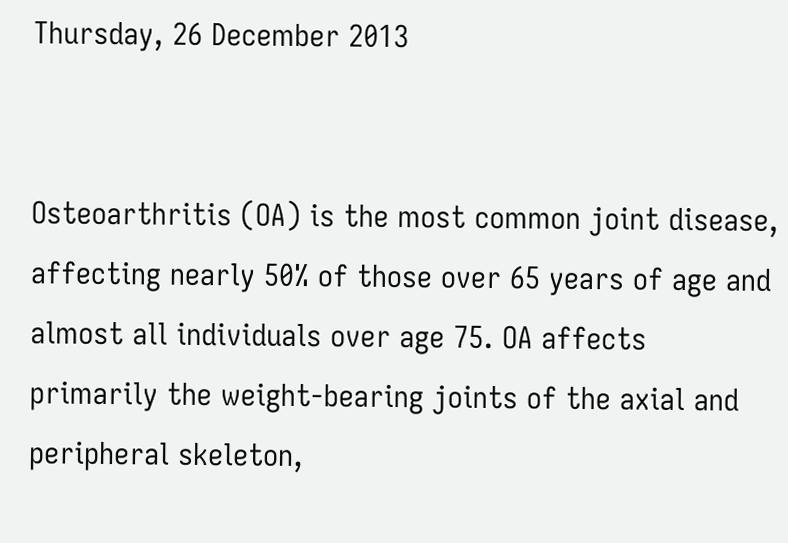Thursday, 26 December 2013


Osteoarthritis (OA) is the most common joint disease, affecting nearly 50% of those over 65 years of age and almost all individuals over age 75. OA affects primarily the weight-bearing joints of the axial and peripheral skeleton,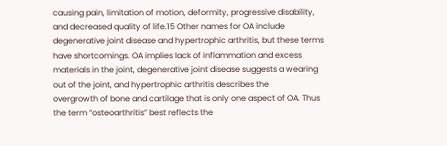causing pain, limitation of motion, deformity, progressive disability, and decreased quality of life.15 Other names for OA include degenerative joint disease and hypertrophic arthritis, but these terms have shortcomings. OA implies lack of inflammation and excess materials in the joint, degenerative joint disease suggests a wearing out of the joint, and hypertrophic arthritis describes the
overgrowth of bone and cartilage that is only one aspect of OA. Thus the term “osteoarthritis” best reflects the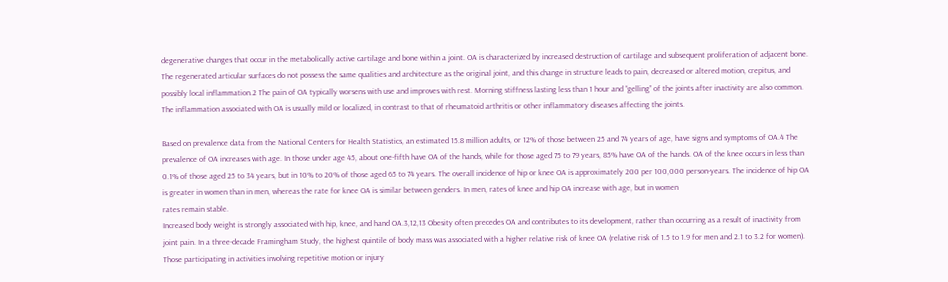degenerative changes that occur in the metabolically active cartilage and bone within a joint. OA is characterized by increased destruction of cartilage and subsequent proliferation of adjacent bone. The regenerated articular surfaces do not possess the same qualities and architecture as the original joint, and this change in structure leads to pain, decreased or altered motion, crepitus, and possibly local inflammation.2 The pain of OA typically worsens with use and improves with rest. Morning stiffness lasting less than 1 hour and “gelling” of the joints after inactivity are also common. The inflammation associated with OA is usually mild or localized, in contrast to that of rheumatoid arthritis or other inflammatory diseases affecting the joints.

Based on prevalence data from the National Centers for Health Statistics, an estimated 15.8 million adults, or 12% of those between 25 and 74 years of age, have signs and symptoms of OA.4 The prevalence of OA increases with age. In those under age 45, about one-fifth have OA of the hands, while for those aged 75 to 79 years, 85% have OA of the hands. OA of the knee occurs in less than 0.1% of those aged 25 to 34 years, but in 10% to 20% of those aged 65 to 74 years. The overall incidence of hip or knee OA is approximately 200 per 100,000 person-years. The incidence of hip OA is greater in women than in men, whereas the rate for knee OA is similar between genders. In men, rates of knee and hip OA increase with age, but in women
rates remain stable.
Increased body weight is strongly associated with hip, knee, and hand OA.3,12,13 Obesity often precedes OA and contributes to its development, rather than occurring as a result of inactivity from joint pain. In a three-decade Framingham Study, the highest quintile of body mass was associated with a higher relative risk of knee OA (relative risk of 1.5 to 1.9 for men and 2.1 to 3.2 for women).
Those participating in activities involving repetitive motion or injury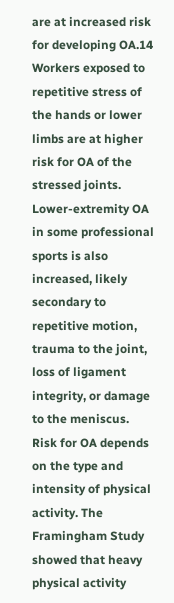are at increased risk for developing OA.14 Workers exposed to repetitive stress of the hands or lower limbs are at higher risk for OA of the stressed joints. Lower-extremity OA in some professional sports is also increased, likely secondary to repetitive motion, trauma to the joint, loss of ligament integrity, or damage to the meniscus. Risk for OA depends on the type and intensity of physical activity. The Framingham Study showed that heavy physical activity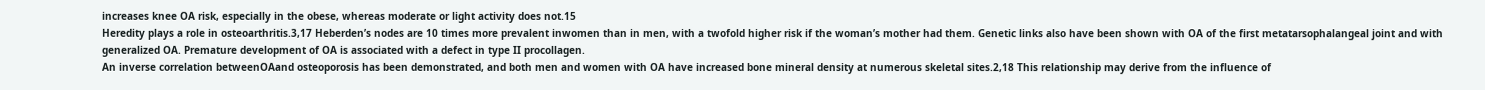increases knee OA risk, especially in the obese, whereas moderate or light activity does not.15
Heredity plays a role in osteoarthritis.3,17 Heberden’s nodes are 10 times more prevalent inwomen than in men, with a twofold higher risk if the woman’s mother had them. Genetic links also have been shown with OA of the first metatarsophalangeal joint and with generalized OA. Premature development of OA is associated with a defect in type II procollagen.
An inverse correlation betweenOAand osteoporosis has been demonstrated, and both men and women with OA have increased bone mineral density at numerous skeletal sites.2,18 This relationship may derive from the influence of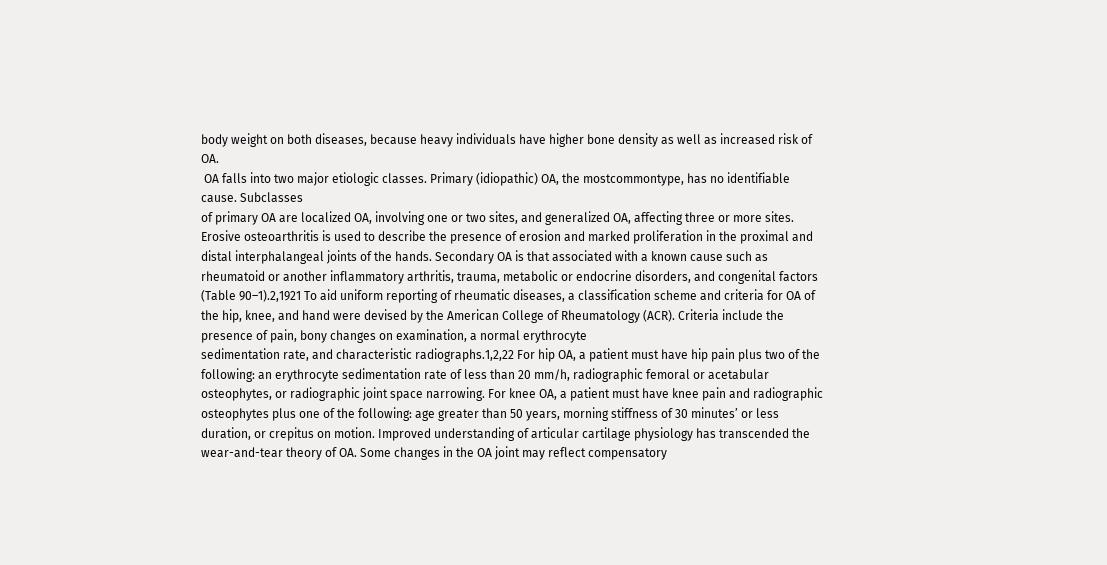body weight on both diseases, because heavy individuals have higher bone density as well as increased risk of OA.
 OA falls into two major etiologic classes. Primary (idiopathic) OA, the mostcommontype, has no identifiable cause. Subclasses
of primary OA are localized OA, involving one or two sites, and generalized OA, affecting three or more sites. Erosive osteoarthritis is used to describe the presence of erosion and marked proliferation in the proximal and distal interphalangeal joints of the hands. Secondary OA is that associated with a known cause such as rheumatoid or another inflammatory arthritis, trauma, metabolic or endocrine disorders, and congenital factors (Table 90–1).2,1921 To aid uniform reporting of rheumatic diseases, a classification scheme and criteria for OA of the hip, knee, and hand were devised by the American College of Rheumatology (ACR). Criteria include the presence of pain, bony changes on examination, a normal erythrocyte
sedimentation rate, and characteristic radiographs.1,2,22 For hip OA, a patient must have hip pain plus two of the following: an erythrocyte sedimentation rate of less than 20 mm/h, radiographic femoral or acetabular osteophytes, or radiographic joint space narrowing. For knee OA, a patient must have knee pain and radiographic osteophytes plus one of the following: age greater than 50 years, morning stiffness of 30 minutes’ or less duration, or crepitus on motion. Improved understanding of articular cartilage physiology has transcended the wear-and-tear theory of OA. Some changes in the OA joint may reflect compensatory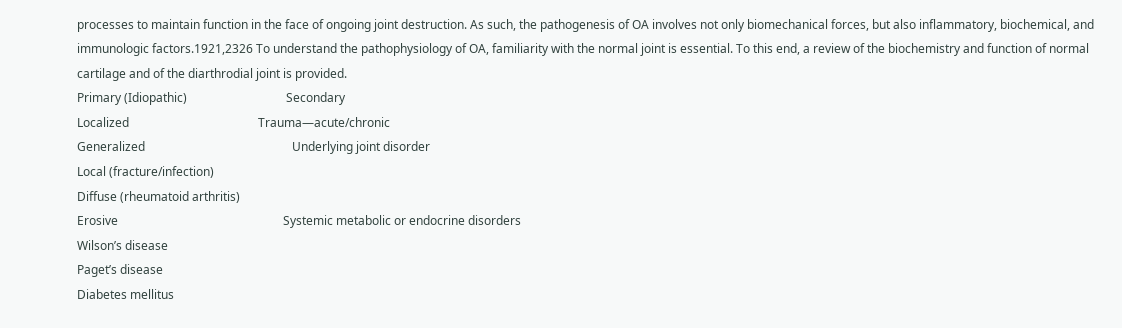processes to maintain function in the face of ongoing joint destruction. As such, the pathogenesis of OA involves not only biomechanical forces, but also inflammatory, biochemical, and immunologic factors.1921,2326 To understand the pathophysiology of OA, familiarity with the normal joint is essential. To this end, a review of the biochemistry and function of normal cartilage and of the diarthrodial joint is provided.
Primary (Idiopathic)                                 Secondary
Localized                                           Trauma—acute/chronic
Generalized                                                 Underlying joint disorder
Local (fracture/infection)
Diffuse (rheumatoid arthritis)
Erosive                                                       Systemic metabolic or endocrine disorders
Wilson’s disease
Paget’s disease
Diabetes mellitus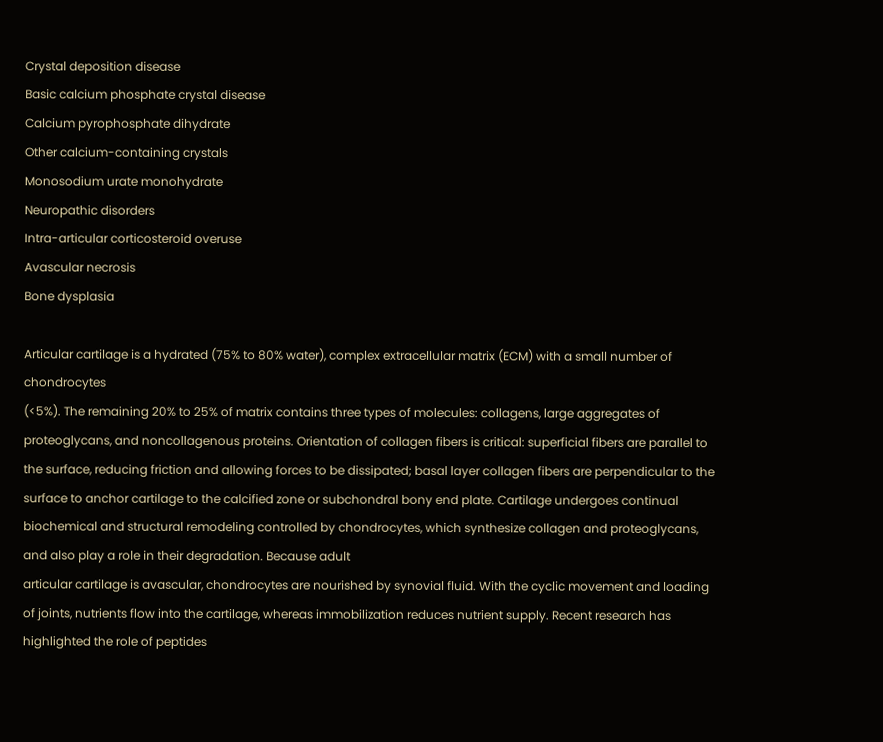Crystal deposition disease
Basic calcium phosphate crystal disease
Calcium pyrophosphate dihydrate
Other calcium-containing crystals
Monosodium urate monohydrate
Neuropathic disorders
Intra-articular corticosteroid overuse
Avascular necrosis
Bone dysplasia

Articular cartilage is a hydrated (75% to 80% water), complex extracellular matrix (ECM) with a small number of chondrocytes
(<5%). The remaining 20% to 25% of matrix contains three types of molecules: collagens, large aggregates of proteoglycans, and noncollagenous proteins. Orientation of collagen fibers is critical: superficial fibers are parallel to the surface, reducing friction and allowing forces to be dissipated; basal layer collagen fibers are perpendicular to the surface to anchor cartilage to the calcified zone or subchondral bony end plate. Cartilage undergoes continual biochemical and structural remodeling controlled by chondrocytes, which synthesize collagen and proteoglycans, and also play a role in their degradation. Because adult
articular cartilage is avascular, chondrocytes are nourished by synovial fluid. With the cyclic movement and loading of joints, nutrients flow into the cartilage, whereas immobilization reduces nutrient supply. Recent research has highlighted the role of peptides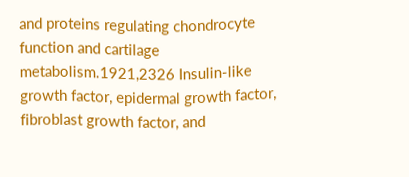and proteins regulating chondrocyte function and cartilage metabolism.1921,2326 Insulin-like growth factor, epidermal growth factor, fibroblast growth factor, and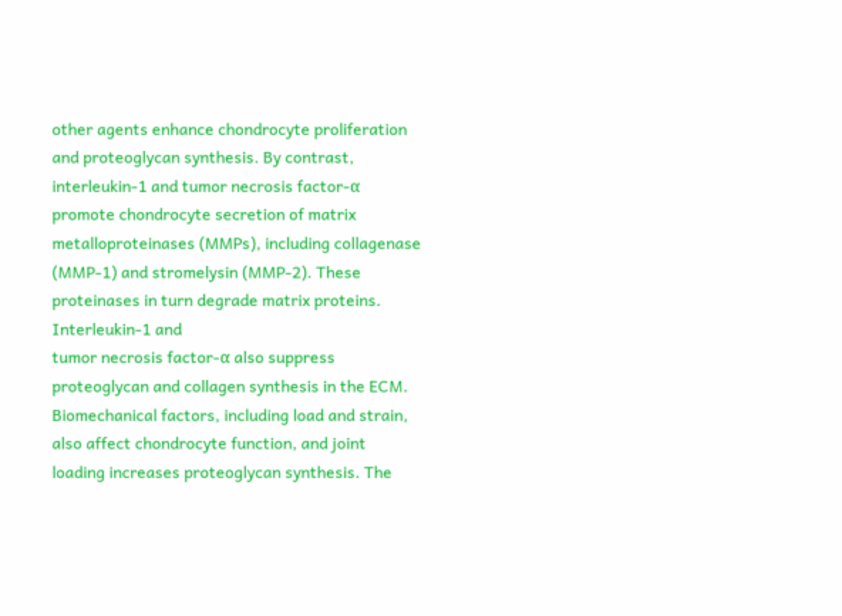other agents enhance chondrocyte proliferation and proteoglycan synthesis. By contrast, interleukin-1 and tumor necrosis factor-α promote chondrocyte secretion of matrix metalloproteinases (MMPs), including collagenase (MMP-1) and stromelysin (MMP-2). These proteinases in turn degrade matrix proteins. Interleukin-1 and
tumor necrosis factor-α also suppress proteoglycan and collagen synthesis in the ECM. Biomechanical factors, including load and strain, also affect chondrocyte function, and joint loading increases proteoglycan synthesis. The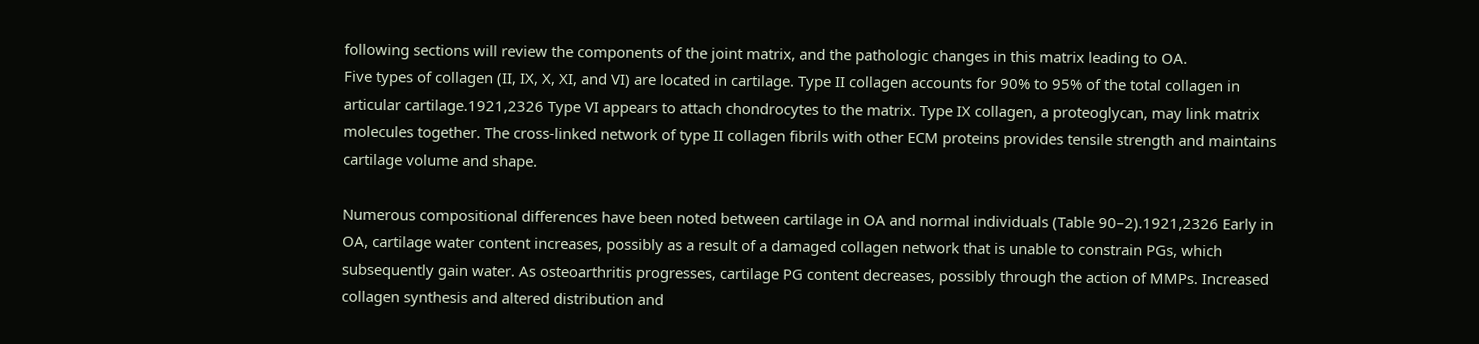following sections will review the components of the joint matrix, and the pathologic changes in this matrix leading to OA.
Five types of collagen (II, IX, X, XI, and VI) are located in cartilage. Type II collagen accounts for 90% to 95% of the total collagen in articular cartilage.1921,2326 Type VI appears to attach chondrocytes to the matrix. Type IX collagen, a proteoglycan, may link matrix molecules together. The cross-linked network of type II collagen fibrils with other ECM proteins provides tensile strength and maintains cartilage volume and shape.

Numerous compositional differences have been noted between cartilage in OA and normal individuals (Table 90–2).1921,2326 Early in OA, cartilage water content increases, possibly as a result of a damaged collagen network that is unable to constrain PGs, which subsequently gain water. As osteoarthritis progresses, cartilage PG content decreases, possibly through the action of MMPs. Increased collagen synthesis and altered distribution and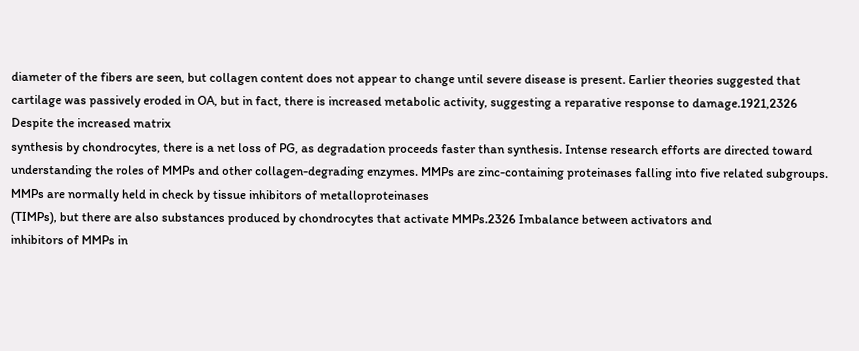diameter of the fibers are seen, but collagen content does not appear to change until severe disease is present. Earlier theories suggested that cartilage was passively eroded in OA, but in fact, there is increased metabolic activity, suggesting a reparative response to damage.1921,2326 Despite the increased matrix
synthesis by chondrocytes, there is a net loss of PG, as degradation proceeds faster than synthesis. Intense research efforts are directed toward understanding the roles of MMPs and other collagen-degrading enzymes. MMPs are zinc-containing proteinases falling into five related subgroups. MMPs are normally held in check by tissue inhibitors of metalloproteinases
(TIMPs), but there are also substances produced by chondrocytes that activate MMPs.2326 Imbalance between activators and
inhibitors of MMPs in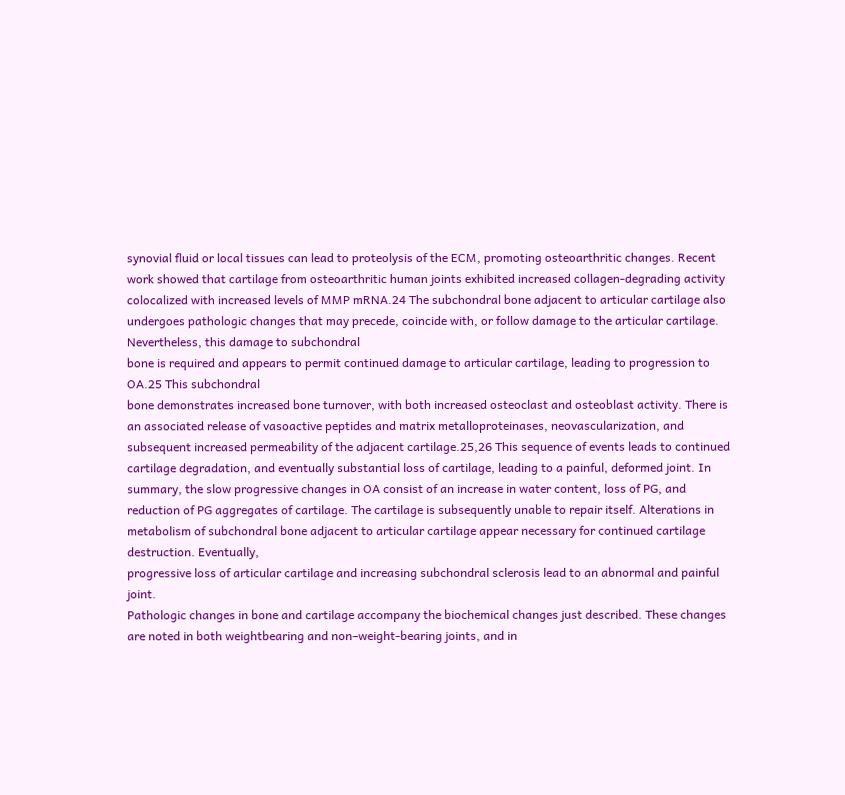synovial fluid or local tissues can lead to proteolysis of the ECM, promoting osteoarthritic changes. Recent work showed that cartilage from osteoarthritic human joints exhibited increased collagen-degrading activity colocalized with increased levels of MMP mRNA.24 The subchondral bone adjacent to articular cartilage also undergoes pathologic changes that may precede, coincide with, or follow damage to the articular cartilage. Nevertheless, this damage to subchondral
bone is required and appears to permit continued damage to articular cartilage, leading to progression to OA.25 This subchondral
bone demonstrates increased bone turnover, with both increased osteoclast and osteoblast activity. There is an associated release of vasoactive peptides and matrix metalloproteinases, neovascularization, and subsequent increased permeability of the adjacent cartilage.25,26 This sequence of events leads to continued cartilage degradation, and eventually substantial loss of cartilage, leading to a painful, deformed joint. In summary, the slow progressive changes in OA consist of an increase in water content, loss of PG, and reduction of PG aggregates of cartilage. The cartilage is subsequently unable to repair itself. Alterations in metabolism of subchondral bone adjacent to articular cartilage appear necessary for continued cartilage destruction. Eventually,
progressive loss of articular cartilage and increasing subchondral sclerosis lead to an abnormal and painful joint.
Pathologic changes in bone and cartilage accompany the biochemical changes just described. These changes are noted in both weightbearing and non–weight-bearing joints, and in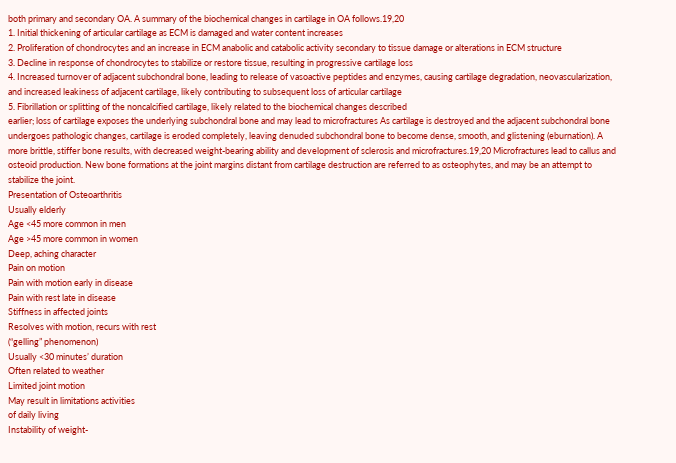both primary and secondary OA. A summary of the biochemical changes in cartilage in OA follows.19,20
1. Initial thickening of articular cartilage as ECM is damaged and water content increases
2. Proliferation of chondrocytes and an increase in ECM anabolic and catabolic activity secondary to tissue damage or alterations in ECM structure
3. Decline in response of chondrocytes to stabilize or restore tissue, resulting in progressive cartilage loss
4. Increased turnover of adjacent subchondral bone, leading to release of vasoactive peptides and enzymes, causing cartilage degradation, neovascularization, and increased leakiness of adjacent cartilage, likely contributing to subsequent loss of articular cartilage
5. Fibrillation or splitting of the noncalcified cartilage, likely related to the biochemical changes described
earlier; loss of cartilage exposes the underlying subchondral bone and may lead to microfractures As cartilage is destroyed and the adjacent subchondral bone undergoes pathologic changes, cartilage is eroded completely, leaving denuded subchondral bone to become dense, smooth, and glistening (eburnation). A more brittle, stiffer bone results, with decreased weight-bearing ability and development of sclerosis and microfractures.19,20 Microfractures lead to callus and osteoid production. New bone formations at the joint margins distant from cartilage destruction are referred to as osteophytes, and may be an attempt to stabilize the joint.
Presentation of Osteoarthritis
Usually elderly
Age <45 more common in men
Age >45 more common in women
Deep, aching character
Pain on motion
Pain with motion early in disease
Pain with rest late in disease
Stiffness in affected joints
Resolves with motion, recurs with rest
(“gelling” phenomenon)
Usually <30 minutes’ duration
Often related to weather
Limited joint motion
May result in limitations activities
of daily living
Instability of weight-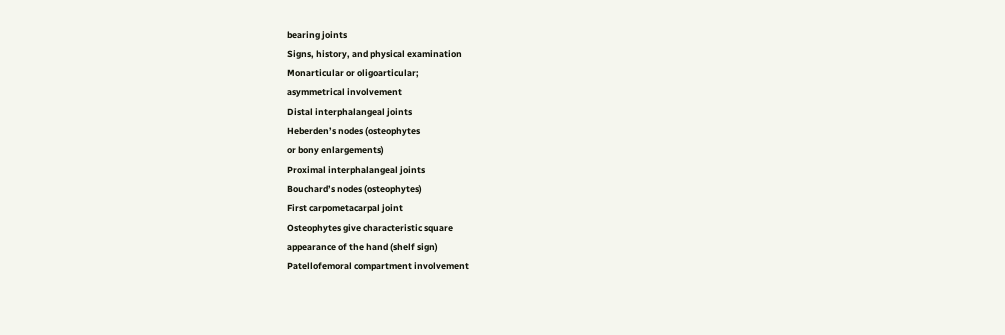bearing joints
Signs, history, and physical examination
Monarticular or oligoarticular;
asymmetrical involvement
Distal interphalangeal joints
Heberden’s nodes (osteophytes
or bony enlargements)
Proximal interphalangeal joints
Bouchard’s nodes (osteophytes)
First carpometacarpal joint
Osteophytes give characteristic square
appearance of the hand (shelf sign)
Patellofemoral compartment involvement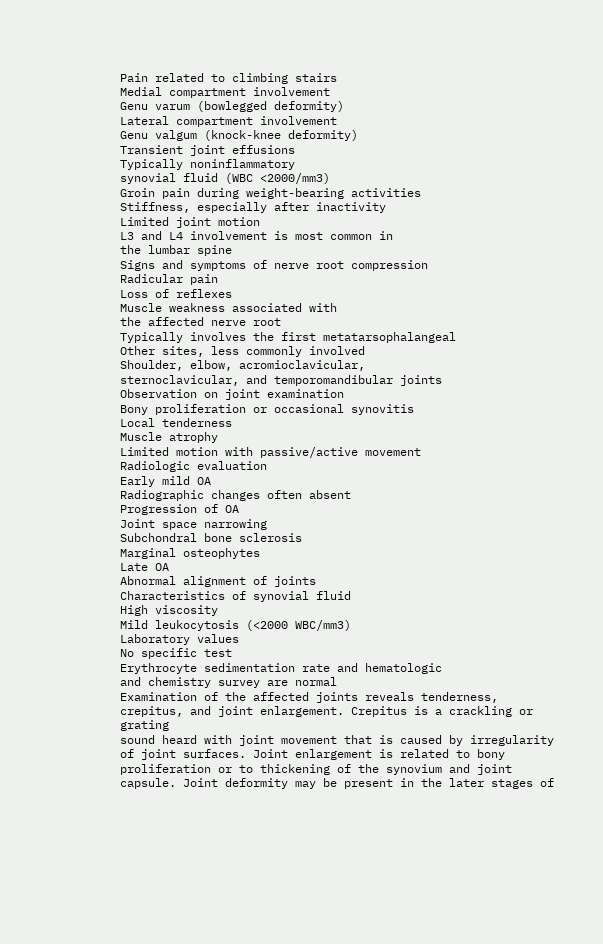Pain related to climbing stairs
Medial compartment involvement
Genu varum (bowlegged deformity)
Lateral compartment involvement
Genu valgum (knock-knee deformity)
Transient joint effusions
Typically noninflammatory
synovial fluid (WBC <2000/mm3)
Groin pain during weight-bearing activities
Stiffness, especially after inactivity
Limited joint motion
L3 and L4 involvement is most common in
the lumbar spine
Signs and symptoms of nerve root compression
Radicular pain
Loss of reflexes
Muscle weakness associated with
the affected nerve root
Typically involves the first metatarsophalangeal
Other sites, less commonly involved
Shoulder, elbow, acromioclavicular,
sternoclavicular, and temporomandibular joints
Observation on joint examination
Bony proliferation or occasional synovitis
Local tenderness
Muscle atrophy
Limited motion with passive/active movement
Radiologic evaluation
Early mild OA
Radiographic changes often absent
Progression of OA
Joint space narrowing
Subchondral bone sclerosis
Marginal osteophytes
Late OA
Abnormal alignment of joints
Characteristics of synovial fluid
High viscosity
Mild leukocytosis (<2000 WBC/mm3)
Laboratory values
No specific test
Erythrocyte sedimentation rate and hematologic
and chemistry survey are normal
Examination of the affected joints reveals tenderness, crepitus, and joint enlargement. Crepitus is a crackling or grating
sound heard with joint movement that is caused by irregularity of joint surfaces. Joint enlargement is related to bony proliferation or to thickening of the synovium and joint capsule. Joint deformity may be present in the later stages of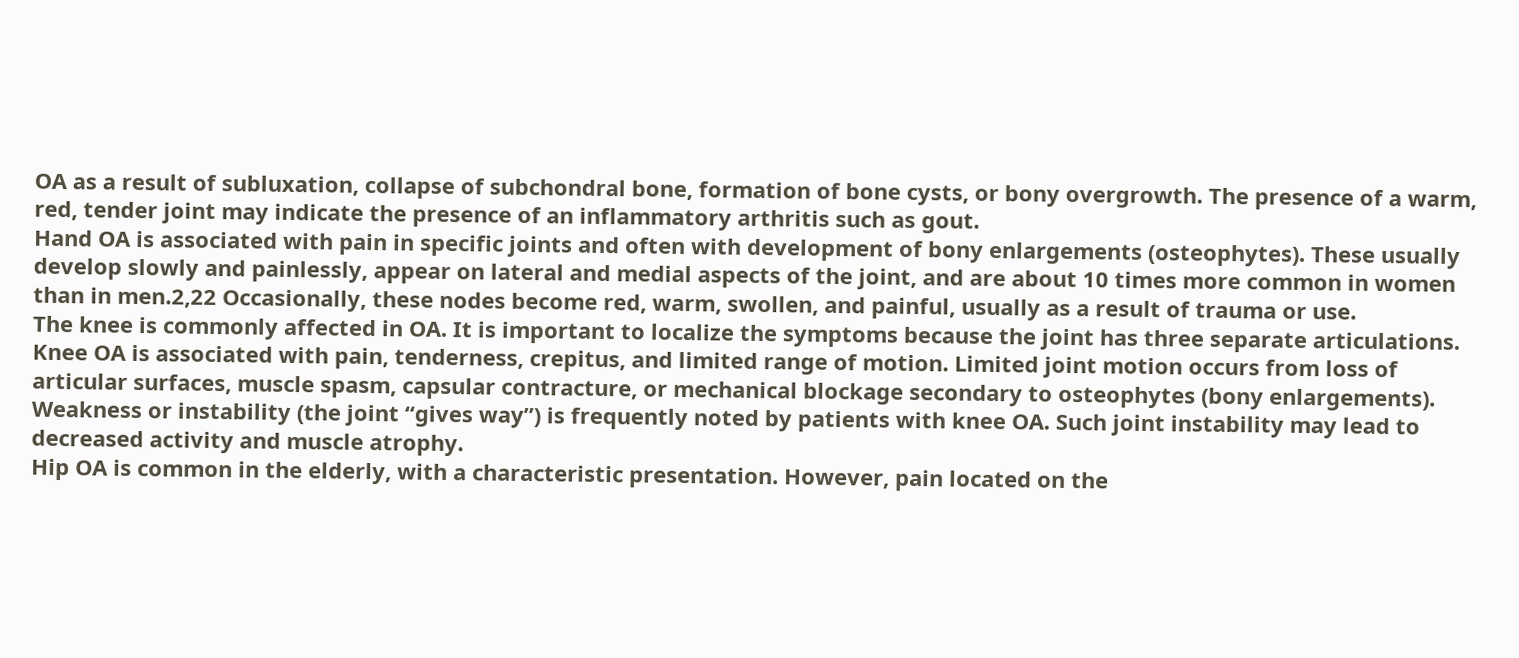OA as a result of subluxation, collapse of subchondral bone, formation of bone cysts, or bony overgrowth. The presence of a warm, red, tender joint may indicate the presence of an inflammatory arthritis such as gout.
Hand OA is associated with pain in specific joints and often with development of bony enlargements (osteophytes). These usually develop slowly and painlessly, appear on lateral and medial aspects of the joint, and are about 10 times more common in women than in men.2,22 Occasionally, these nodes become red, warm, swollen, and painful, usually as a result of trauma or use.
The knee is commonly affected in OA. It is important to localize the symptoms because the joint has three separate articulations. Knee OA is associated with pain, tenderness, crepitus, and limited range of motion. Limited joint motion occurs from loss of articular surfaces, muscle spasm, capsular contracture, or mechanical blockage secondary to osteophytes (bony enlargements). Weakness or instability (the joint “gives way”) is frequently noted by patients with knee OA. Such joint instability may lead to decreased activity and muscle atrophy.
Hip OA is common in the elderly, with a characteristic presentation. However, pain located on the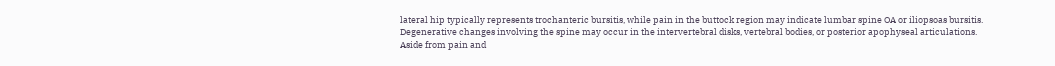lateral hip typically represents trochanteric bursitis, while pain in the buttock region may indicate lumbar spine OA or iliopsoas bursitis.
Degenerative changes involving the spine may occur in the intervertebral disks, vertebral bodies, or posterior apophyseal articulations. Aside from pain and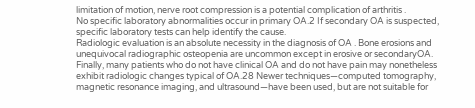limitation of motion, nerve root compression is a potential complication of arthritis .
No specific laboratory abnormalities occur in primary OA.2 If secondary OA is suspected, specific laboratory tests can help identify the cause.
Radiologic evaluation is an absolute necessity in the diagnosis of OA . Bone erosions and unequivocal radiographic osteopenia are uncommon except in erosive or secondaryOA. Finally, many patients who do not have clinical OA and do not have pain may nonetheless exhibit radiologic changes typical of OA.28 Newer techniques—computed tomography, magnetic resonance imaging, and ultrasound—have been used, but are not suitable for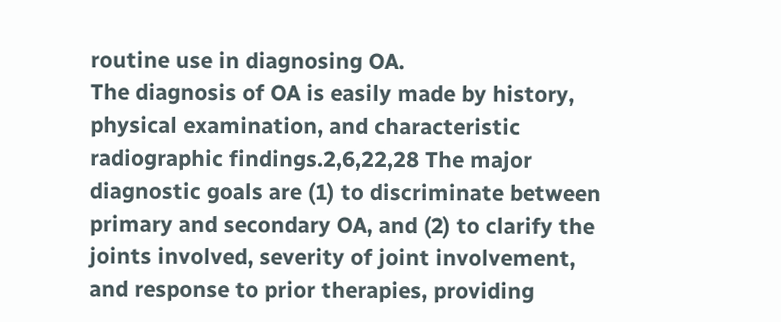routine use in diagnosing OA.
The diagnosis of OA is easily made by history, physical examination, and characteristic radiographic findings.2,6,22,28 The major diagnostic goals are (1) to discriminate between primary and secondary OA, and (2) to clarify the joints involved, severity of joint involvement, and response to prior therapies, providing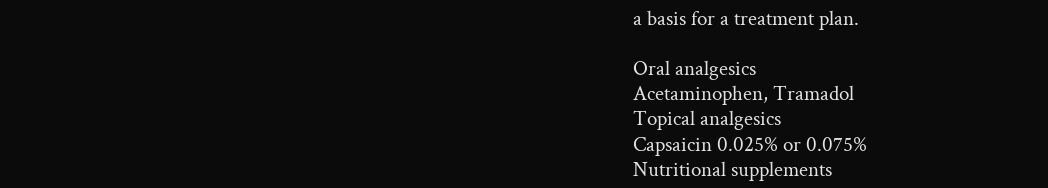a basis for a treatment plan.

Oral analgesics
Acetaminophen, Tramadol
Topical analgesics
Capsaicin 0.025% or 0.075%
Nutritional supplements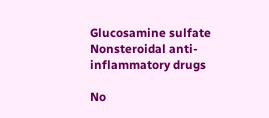Glucosamine sulfate
Nonsteroidal anti-inflammatory drugs

No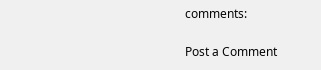comments:

Post a Comment